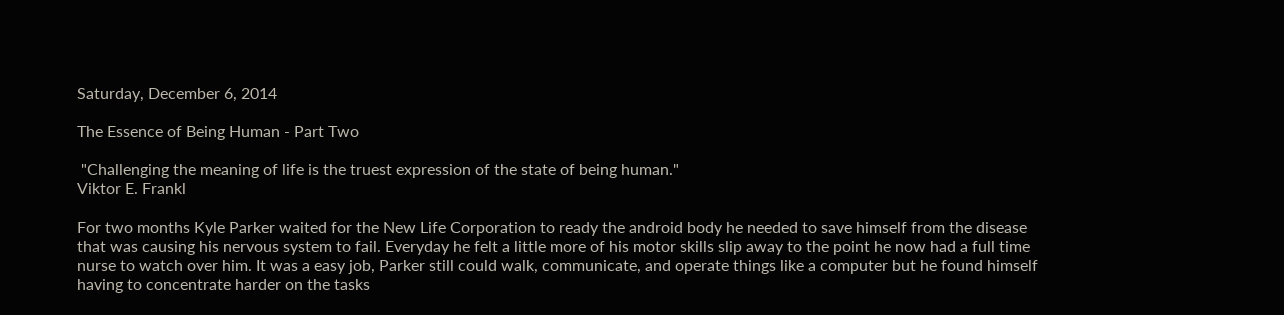Saturday, December 6, 2014

The Essence of Being Human - Part Two

 "Challenging the meaning of life is the truest expression of the state of being human."
Viktor E. Frankl

For two months Kyle Parker waited for the New Life Corporation to ready the android body he needed to save himself from the disease that was causing his nervous system to fail. Everyday he felt a little more of his motor skills slip away to the point he now had a full time nurse to watch over him. It was a easy job, Parker still could walk, communicate, and operate things like a computer but he found himself having to concentrate harder on the tasks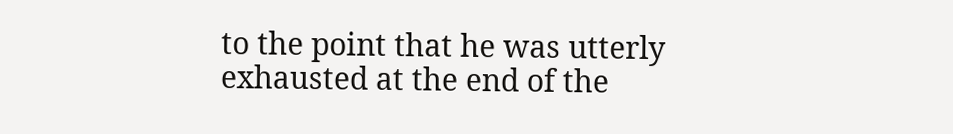to the point that he was utterly exhausted at the end of the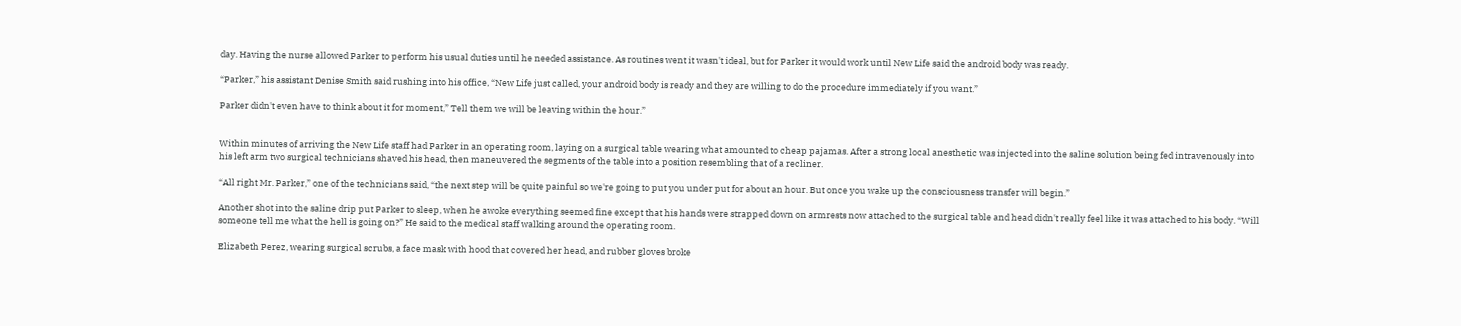day. Having the nurse allowed Parker to perform his usual duties until he needed assistance. As routines went it wasn't ideal, but for Parker it would work until New Life said the android body was ready.

“Parker,” his assistant Denise Smith said rushing into his office, “New Life just called, your android body is ready and they are willing to do the procedure immediately if you want.”

Parker didn't even have to think about it for moment,” Tell them we will be leaving within the hour.”


Within minutes of arriving the New Life staff had Parker in an operating room, laying on a surgical table wearing what amounted to cheap pajamas. After a strong local anesthetic was injected into the saline solution being fed intravenously into his left arm two surgical technicians shaved his head, then maneuvered the segments of the table into a position resembling that of a recliner.

“All right Mr. Parker,” one of the technicians said, “the next step will be quite painful so we're going to put you under put for about an hour. But once you wake up the consciousness transfer will begin.”

Another shot into the saline drip put Parker to sleep, when he awoke everything seemed fine except that his hands were strapped down on armrests now attached to the surgical table and head didn't really feel like it was attached to his body. “Will someone tell me what the hell is going on?” He said to the medical staff walking around the operating room.

Elizabeth Perez, wearing surgical scrubs, a face mask with hood that covered her head, and rubber gloves broke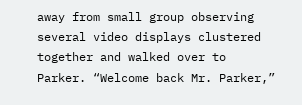away from small group observing several video displays clustered together and walked over to Parker. “Welcome back Mr. Parker,”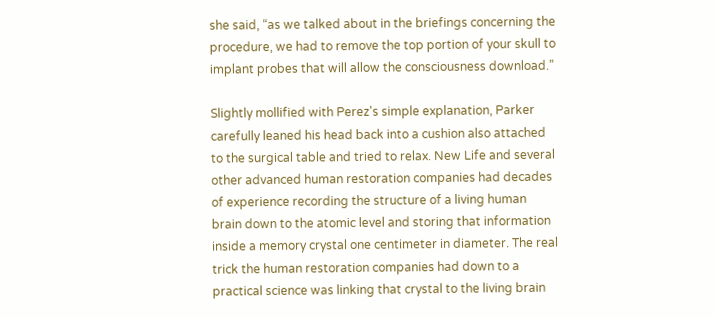she said, “as we talked about in the briefings concerning the procedure, we had to remove the top portion of your skull to implant probes that will allow the consciousness download.”

Slightly mollified with Perez's simple explanation, Parker carefully leaned his head back into a cushion also attached to the surgical table and tried to relax. New Life and several other advanced human restoration companies had decades of experience recording the structure of a living human brain down to the atomic level and storing that information inside a memory crystal one centimeter in diameter. The real trick the human restoration companies had down to a practical science was linking that crystal to the living brain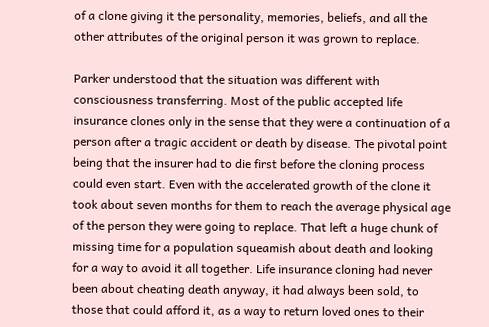of a clone giving it the personality, memories, beliefs, and all the other attributes of the original person it was grown to replace.

Parker understood that the situation was different with consciousness transferring. Most of the public accepted life insurance clones only in the sense that they were a continuation of a person after a tragic accident or death by disease. The pivotal point being that the insurer had to die first before the cloning process could even start. Even with the accelerated growth of the clone it took about seven months for them to reach the average physical age of the person they were going to replace. That left a huge chunk of missing time for a population squeamish about death and looking for a way to avoid it all together. Life insurance cloning had never been about cheating death anyway, it had always been sold, to those that could afford it, as a way to return loved ones to their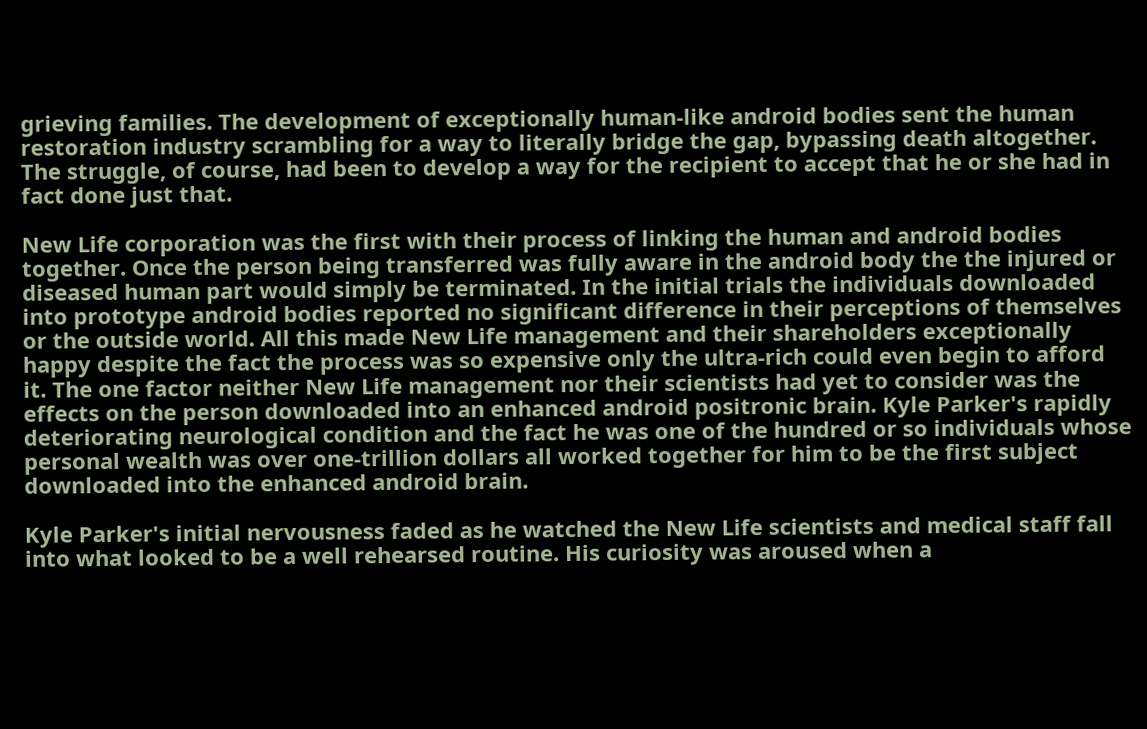grieving families. The development of exceptionally human-like android bodies sent the human restoration industry scrambling for a way to literally bridge the gap, bypassing death altogether. The struggle, of course, had been to develop a way for the recipient to accept that he or she had in fact done just that.

New Life corporation was the first with their process of linking the human and android bodies together. Once the person being transferred was fully aware in the android body the the injured or diseased human part would simply be terminated. In the initial trials the individuals downloaded into prototype android bodies reported no significant difference in their perceptions of themselves or the outside world. All this made New Life management and their shareholders exceptionally happy despite the fact the process was so expensive only the ultra-rich could even begin to afford it. The one factor neither New Life management nor their scientists had yet to consider was the effects on the person downloaded into an enhanced android positronic brain. Kyle Parker's rapidly deteriorating neurological condition and the fact he was one of the hundred or so individuals whose personal wealth was over one-trillion dollars all worked together for him to be the first subject downloaded into the enhanced android brain.

Kyle Parker's initial nervousness faded as he watched the New Life scientists and medical staff fall into what looked to be a well rehearsed routine. His curiosity was aroused when a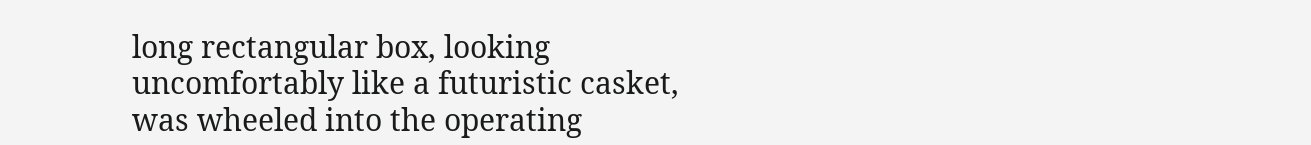long rectangular box, looking uncomfortably like a futuristic casket, was wheeled into the operating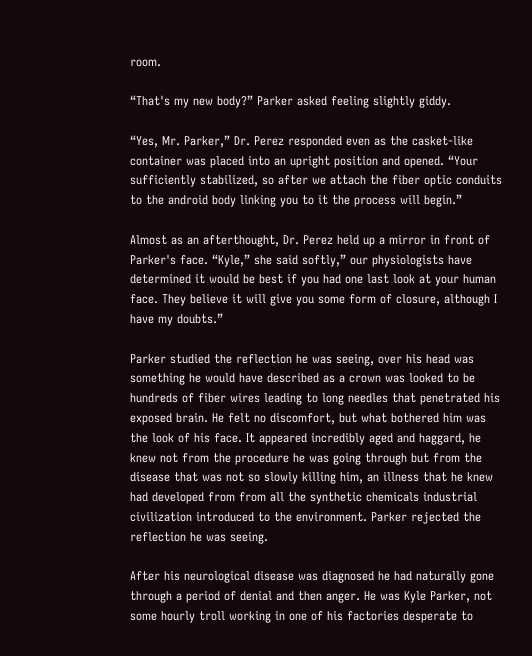room.

“That's my new body?” Parker asked feeling slightly giddy.

“Yes, Mr. Parker,” Dr. Perez responded even as the casket-like container was placed into an upright position and opened. “Your sufficiently stabilized, so after we attach the fiber optic conduits to the android body linking you to it the process will begin.”

Almost as an afterthought, Dr. Perez held up a mirror in front of Parker's face. “Kyle,” she said softly,” our physiologists have determined it would be best if you had one last look at your human face. They believe it will give you some form of closure, although I have my doubts.”

Parker studied the reflection he was seeing, over his head was something he would have described as a crown was looked to be hundreds of fiber wires leading to long needles that penetrated his exposed brain. He felt no discomfort, but what bothered him was the look of his face. It appeared incredibly aged and haggard, he knew not from the procedure he was going through but from the disease that was not so slowly killing him, an illness that he knew had developed from from all the synthetic chemicals industrial civilization introduced to the environment. Parker rejected the reflection he was seeing.

After his neurological disease was diagnosed he had naturally gone through a period of denial and then anger. He was Kyle Parker, not some hourly troll working in one of his factories desperate to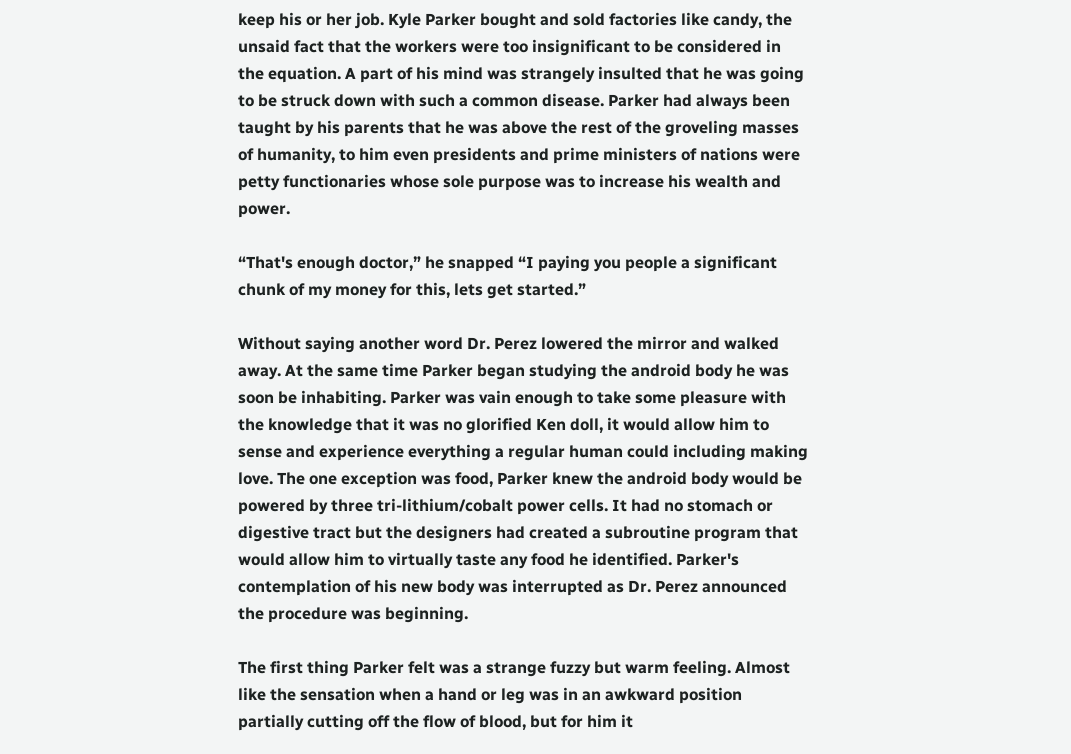keep his or her job. Kyle Parker bought and sold factories like candy, the unsaid fact that the workers were too insignificant to be considered in the equation. A part of his mind was strangely insulted that he was going to be struck down with such a common disease. Parker had always been taught by his parents that he was above the rest of the groveling masses of humanity, to him even presidents and prime ministers of nations were petty functionaries whose sole purpose was to increase his wealth and power.

“That's enough doctor,” he snapped “I paying you people a significant chunk of my money for this, lets get started.”

Without saying another word Dr. Perez lowered the mirror and walked away. At the same time Parker began studying the android body he was soon be inhabiting. Parker was vain enough to take some pleasure with the knowledge that it was no glorified Ken doll, it would allow him to sense and experience everything a regular human could including making love. The one exception was food, Parker knew the android body would be powered by three tri-lithium/cobalt power cells. It had no stomach or digestive tract but the designers had created a subroutine program that would allow him to virtually taste any food he identified. Parker's contemplation of his new body was interrupted as Dr. Perez announced the procedure was beginning.

The first thing Parker felt was a strange fuzzy but warm feeling. Almost like the sensation when a hand or leg was in an awkward position partially cutting off the flow of blood, but for him it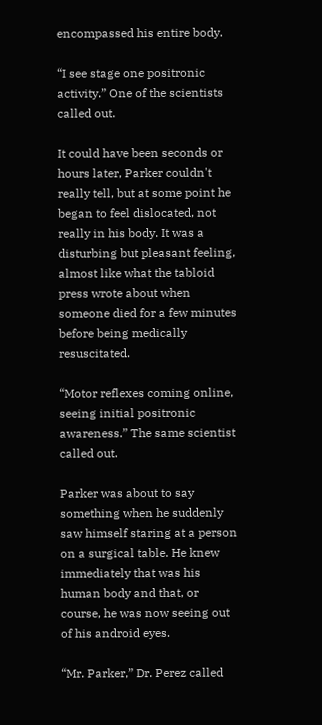encompassed his entire body.

“I see stage one positronic activity.” One of the scientists called out.

It could have been seconds or hours later, Parker couldn't really tell, but at some point he began to feel dislocated, not really in his body. It was a disturbing but pleasant feeling, almost like what the tabloid press wrote about when someone died for a few minutes before being medically resuscitated.

“Motor reflexes coming online, seeing initial positronic awareness.” The same scientist called out.

Parker was about to say something when he suddenly saw himself staring at a person on a surgical table. He knew immediately that was his human body and that, or course, he was now seeing out of his android eyes.

“Mr. Parker,” Dr. Perez called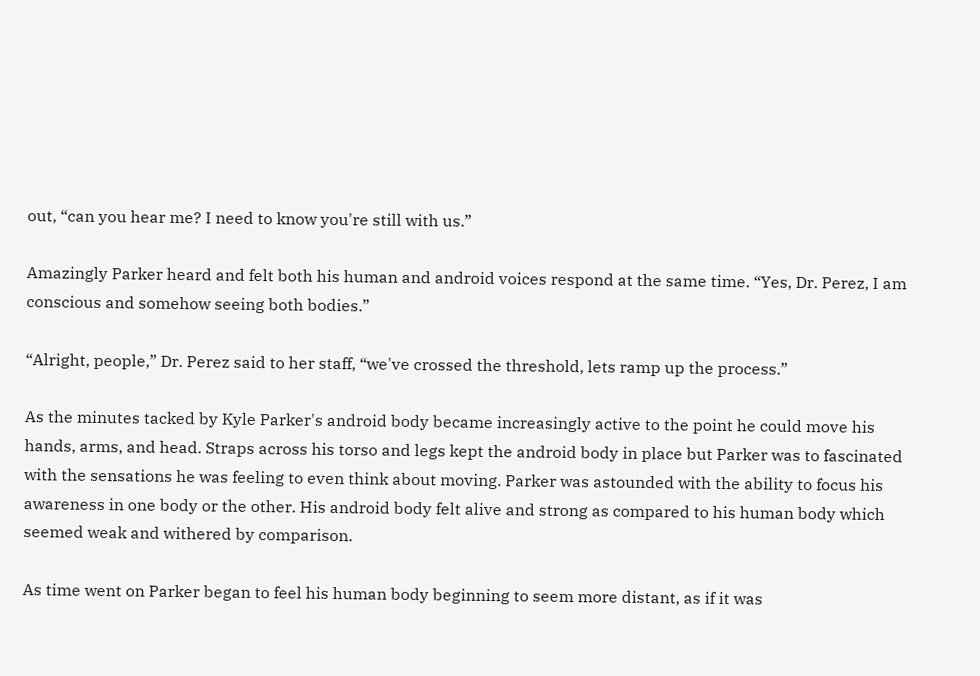out, “can you hear me? I need to know you're still with us.”

Amazingly Parker heard and felt both his human and android voices respond at the same time. “Yes, Dr. Perez, I am conscious and somehow seeing both bodies.”

“Alright, people,” Dr. Perez said to her staff, “we've crossed the threshold, lets ramp up the process.”

As the minutes tacked by Kyle Parker's android body became increasingly active to the point he could move his hands, arms, and head. Straps across his torso and legs kept the android body in place but Parker was to fascinated with the sensations he was feeling to even think about moving. Parker was astounded with the ability to focus his awareness in one body or the other. His android body felt alive and strong as compared to his human body which seemed weak and withered by comparison.

As time went on Parker began to feel his human body beginning to seem more distant, as if it was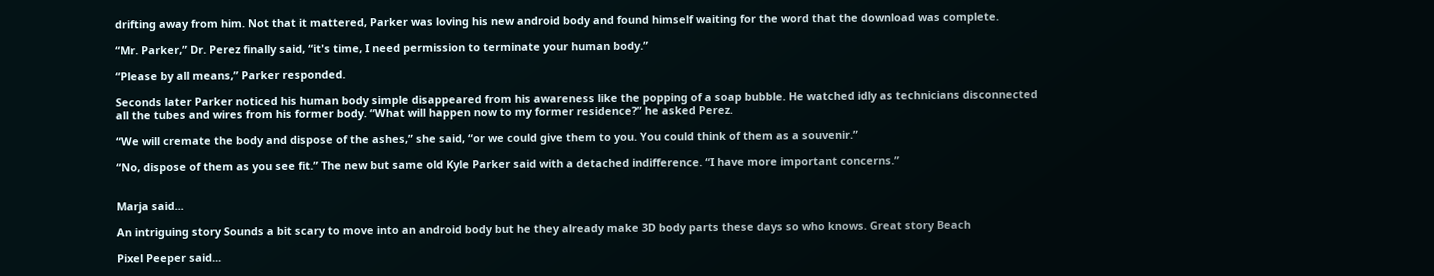drifting away from him. Not that it mattered, Parker was loving his new android body and found himself waiting for the word that the download was complete.

“Mr. Parker,” Dr. Perez finally said, “it's time, I need permission to terminate your human body.”

“Please by all means,” Parker responded.

Seconds later Parker noticed his human body simple disappeared from his awareness like the popping of a soap bubble. He watched idly as technicians disconnected all the tubes and wires from his former body. “What will happen now to my former residence?” he asked Perez.

“We will cremate the body and dispose of the ashes,” she said, “or we could give them to you. You could think of them as a souvenir.”

“No, dispose of them as you see fit.” The new but same old Kyle Parker said with a detached indifference. “I have more important concerns.”


Marja said...

An intriguing story Sounds a bit scary to move into an android body but he they already make 3D body parts these days so who knows. Great story Beach

Pixel Peeper said...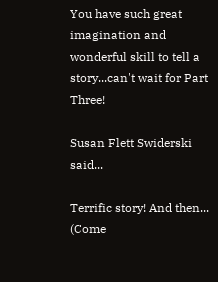You have such great imagination and wonderful skill to tell a story...can't wait for Part Three!

Susan Flett Swiderski said...

Terrific story! And then... (Come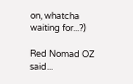on, whatcha waiting for...?)

Red Nomad OZ said...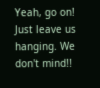Yeah, go on! Just leave us hanging. We don't mind!!